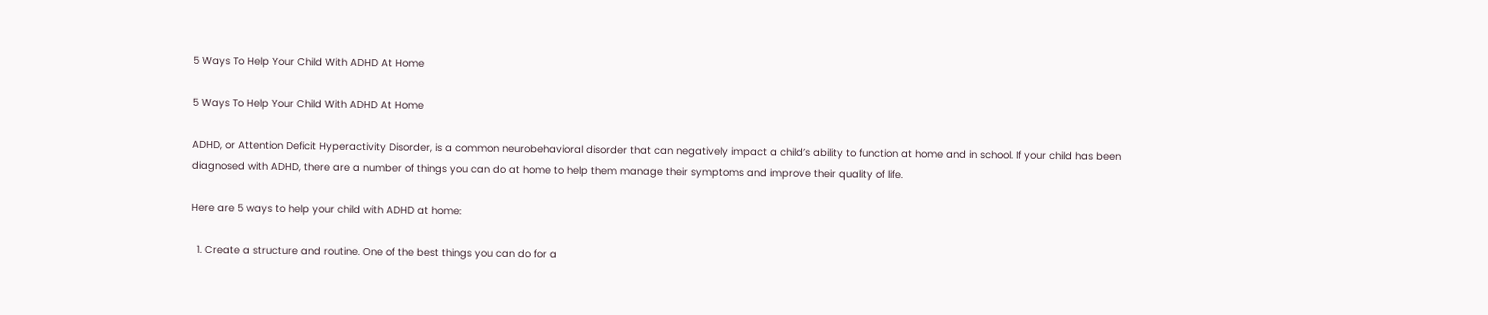5 Ways To Help Your Child With ADHD At Home

5 Ways To Help Your Child With ADHD At Home

ADHD, or Attention Deficit Hyperactivity Disorder, is a common neurobehavioral disorder that can negatively impact a child’s ability to function at home and in school. If your child has been diagnosed with ADHD, there are a number of things you can do at home to help them manage their symptoms and improve their quality of life.

Here are 5 ways to help your child with ADHD at home:

  1. Create a structure and routine. One of the best things you can do for a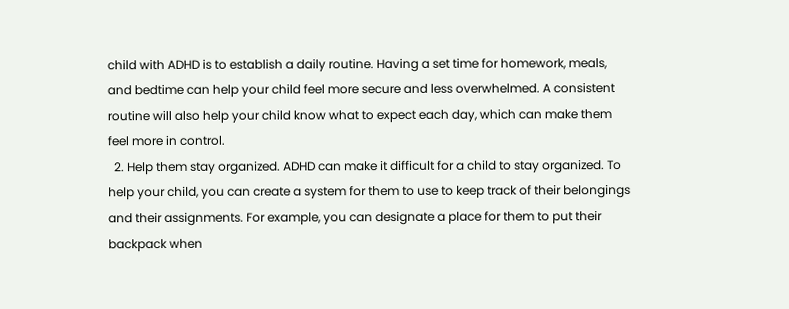child with ADHD is to establish a daily routine. Having a set time for homework, meals, and bedtime can help your child feel more secure and less overwhelmed. A consistent routine will also help your child know what to expect each day, which can make them feel more in control.
  2. Help them stay organized. ADHD can make it difficult for a child to stay organized. To help your child, you can create a system for them to use to keep track of their belongings and their assignments. For example, you can designate a place for them to put their backpack when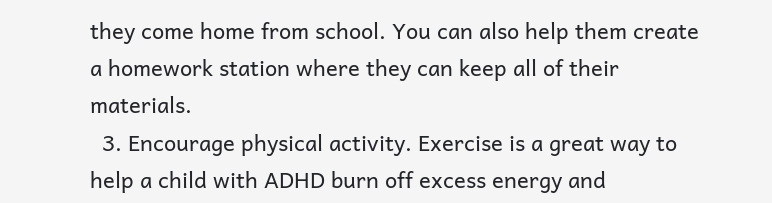they come home from school. You can also help them create a homework station where they can keep all of their materials.
  3. Encourage physical activity. Exercise is a great way to help a child with ADHD burn off excess energy and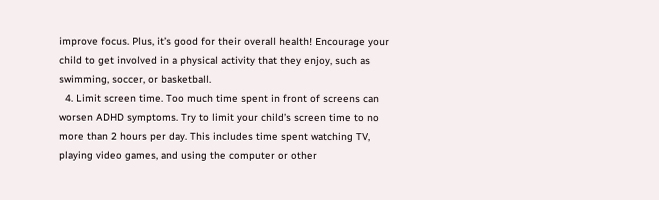improve focus. Plus, it’s good for their overall health! Encourage your child to get involved in a physical activity that they enjoy, such as swimming, soccer, or basketball.
  4. Limit screen time. Too much time spent in front of screens can worsen ADHD symptoms. Try to limit your child’s screen time to no more than 2 hours per day. This includes time spent watching TV, playing video games, and using the computer or other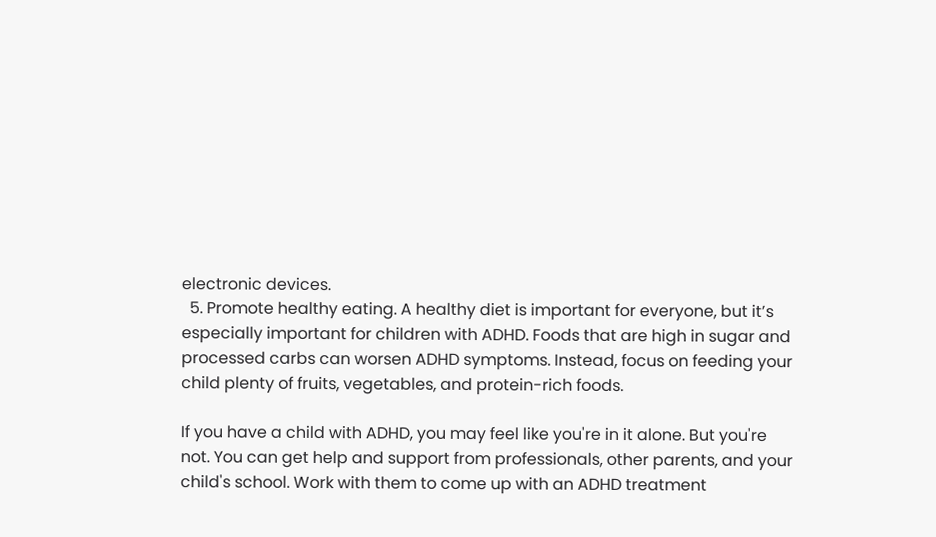electronic devices.
  5. Promote healthy eating. A healthy diet is important for everyone, but it’s especially important for children with ADHD. Foods that are high in sugar and processed carbs can worsen ADHD symptoms. Instead, focus on feeding your child plenty of fruits, vegetables, and protein-rich foods.

If you have a child with ADHD, you may feel like you're in it alone. But you're not. You can get help and support from professionals, other parents, and your child's school. Work with them to come up with an ADHD treatment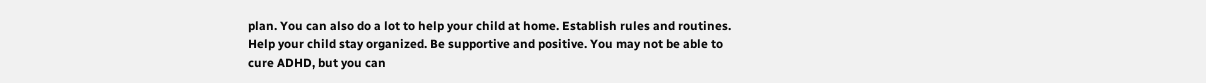plan. You can also do a lot to help your child at home. Establish rules and routines. Help your child stay organized. Be supportive and positive. You may not be able to cure ADHD, but you can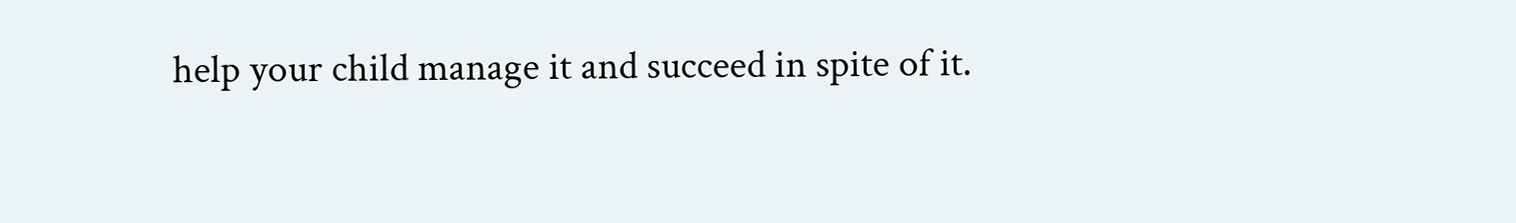help your child manage it and succeed in spite of it.